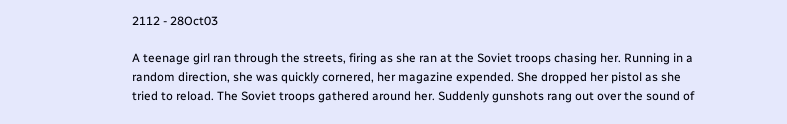2112 - 28Oct03

A teenage girl ran through the streets, firing as she ran at the Soviet troops chasing her. Running in a random direction, she was quickly cornered, her magazine expended. She dropped her pistol as she tried to reload. The Soviet troops gathered around her. Suddenly gunshots rang out over the sound of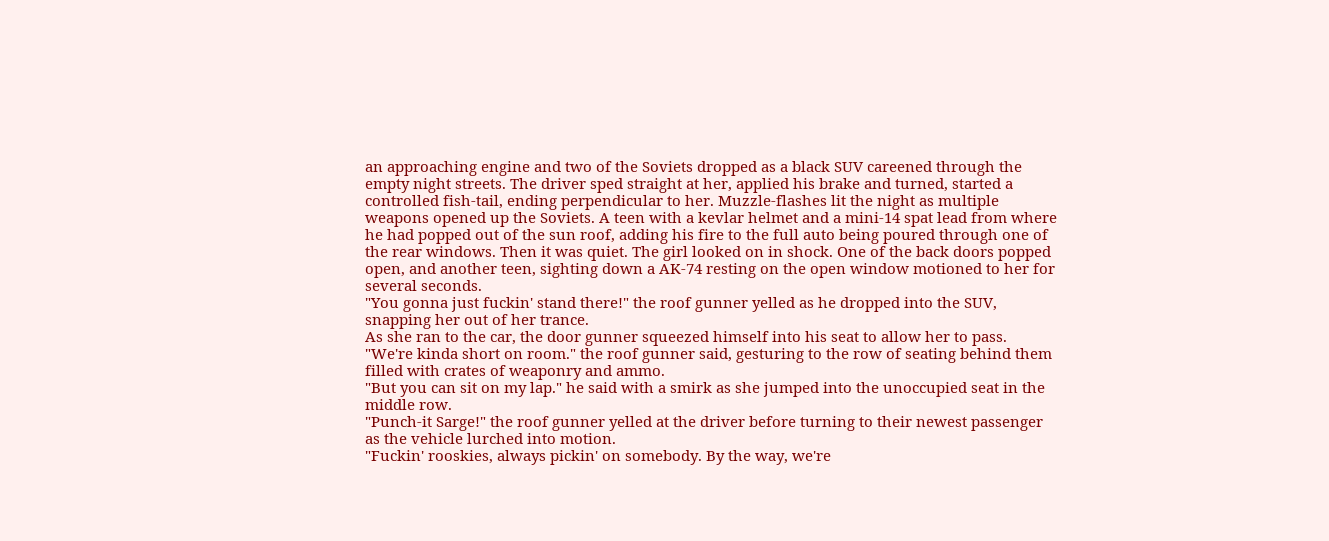an approaching engine and two of the Soviets dropped as a black SUV careened through the empty night streets. The driver sped straight at her, applied his brake and turned, started a controlled fish-tail, ending perpendicular to her. Muzzle-flashes lit the night as multiple weapons opened up the Soviets. A teen with a kevlar helmet and a mini-14 spat lead from where he had popped out of the sun roof, adding his fire to the full auto being poured through one of the rear windows. Then it was quiet. The girl looked on in shock. One of the back doors popped open, and another teen, sighting down a AK-74 resting on the open window motioned to her for several seconds.
"You gonna just fuckin' stand there!" the roof gunner yelled as he dropped into the SUV, snapping her out of her trance.
As she ran to the car, the door gunner squeezed himself into his seat to allow her to pass.
"We're kinda short on room." the roof gunner said, gesturing to the row of seating behind them filled with crates of weaponry and ammo.
"But you can sit on my lap." he said with a smirk as she jumped into the unoccupied seat in the middle row.
"Punch-it Sarge!" the roof gunner yelled at the driver before turning to their newest passenger as the vehicle lurched into motion.
"Fuckin' rooskies, always pickin' on somebody. By the way, we're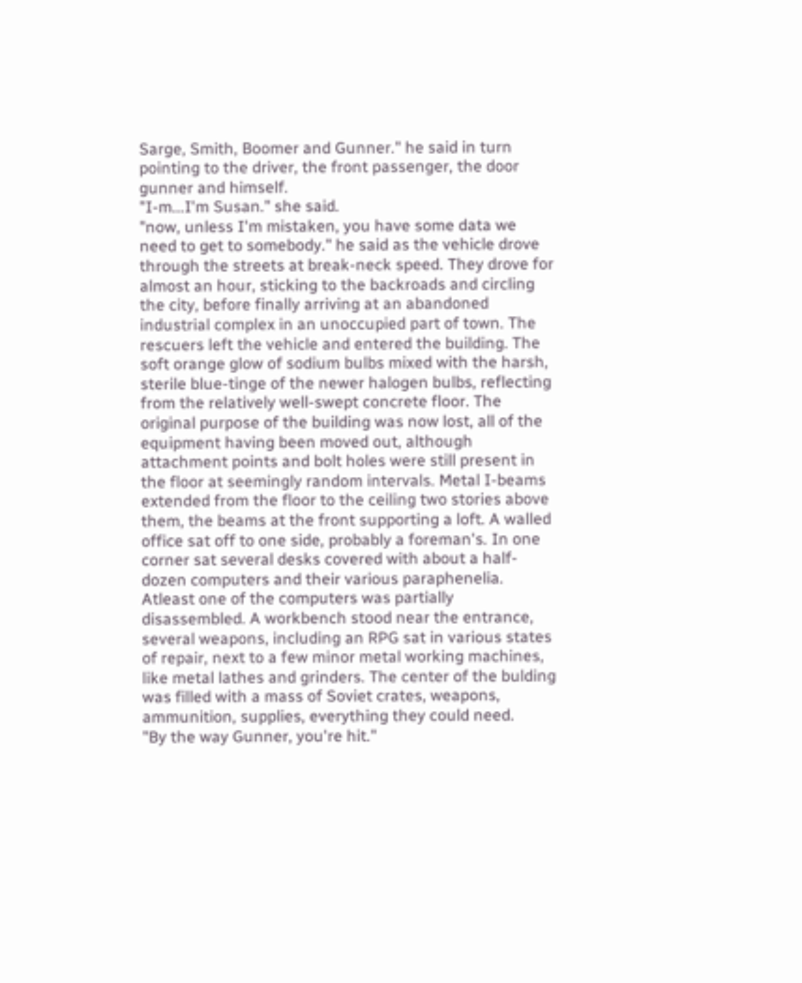Sarge, Smith, Boomer and Gunner." he said in turn pointing to the driver, the front passenger, the door gunner and himself.
"I-m...I'm Susan." she said.
"now, unless I'm mistaken, you have some data we need to get to somebody." he said as the vehicle drove through the streets at break-neck speed. They drove for almost an hour, sticking to the backroads and circling the city, before finally arriving at an abandoned industrial complex in an unoccupied part of town. The rescuers left the vehicle and entered the building. The soft orange glow of sodium bulbs mixed with the harsh, sterile blue-tinge of the newer halogen bulbs, reflecting from the relatively well-swept concrete floor. The original purpose of the building was now lost, all of the equipment having been moved out, although attachment points and bolt holes were still present in the floor at seemingly random intervals. Metal I-beams extended from the floor to the ceiling two stories above them, the beams at the front supporting a loft. A walled office sat off to one side, probably a foreman's. In one corner sat several desks covered with about a half-dozen computers and their various paraphenelia. Atleast one of the computers was partially disassembled. A workbench stood near the entrance, several weapons, including an RPG sat in various states of repair, next to a few minor metal working machines, like metal lathes and grinders. The center of the bulding was filled with a mass of Soviet crates, weapons, ammunition, supplies, everything they could need.
"By the way Gunner, you're hit."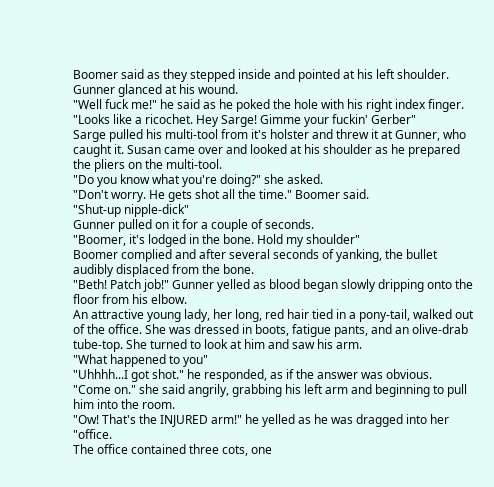Boomer said as they stepped inside and pointed at his left shoulder.
Gunner glanced at his wound.
"Well fuck me!" he said as he poked the hole with his right index finger.
"Looks like a ricochet. Hey Sarge! Gimme your fuckin' Gerber"
Sarge pulled his multi-tool from it's holster and threw it at Gunner, who caught it. Susan came over and looked at his shoulder as he prepared the pliers on the multi-tool.
"Do you know what you're doing?" she asked.
"Don't worry. He gets shot all the time." Boomer said.
"Shut-up nipple-dick"
Gunner pulled on it for a couple of seconds.
"Boomer, it's lodged in the bone. Hold my shoulder"
Boomer complied and after several seconds of yanking, the bullet audibly displaced from the bone.
"Beth! Patch job!" Gunner yelled as blood began slowly dripping onto the floor from his elbow.
An attractive young lady, her long, red hair tied in a pony-tail, walked out of the office. She was dressed in boots, fatigue pants, and an olive-drab tube-top. She turned to look at him and saw his arm.
"What happened to you"
"Uhhhh...I got shot." he responded, as if the answer was obvious.
"Come on." she said angrily, grabbing his left arm and beginning to pull him into the room.
"Ow! That's the INJURED arm!" he yelled as he was dragged into her "office.
The office contained three cots, one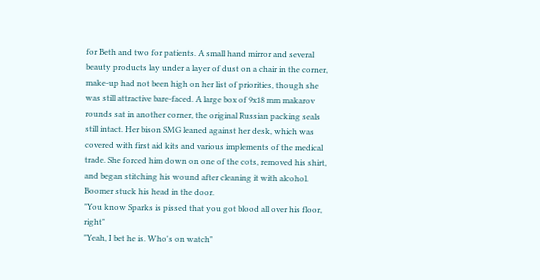for Beth and two for patients. A small hand mirror and several beauty products lay under a layer of dust on a chair in the corner, make-up had not been high on her list of priorities, though she was still attractive bare-faced. A large box of 9x18 mm makarov rounds sat in another corner, the original Russian packing seals still intact. Her bison SMG leaned against her desk, which was covered with first aid kits and various implements of the medical trade. She forced him down on one of the cots, removed his shirt, and began stitching his wound after cleaning it with alcohol. Boomer stuck his head in the door.
"You know Sparks is pissed that you got blood all over his floor, right"
"Yeah, I bet he is. Who's on watch"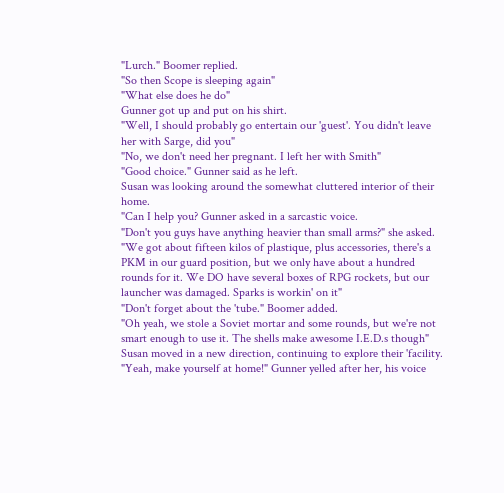"Lurch." Boomer replied.
"So then Scope is sleeping again"
"What else does he do"
Gunner got up and put on his shirt.
"Well, I should probably go entertain our 'guest'. You didn't leave her with Sarge, did you"
"No, we don't need her pregnant. I left her with Smith"
"Good choice." Gunner said as he left.
Susan was looking around the somewhat cluttered interior of their home.
"Can I help you? Gunner asked in a sarcastic voice.
"Don't you guys have anything heavier than small arms?" she asked.
"We got about fifteen kilos of plastique, plus accessories, there's a PKM in our guard position, but we only have about a hundred rounds for it. We DO have several boxes of RPG rockets, but our launcher was damaged. Sparks is workin' on it"
"Don't forget about the 'tube." Boomer added.
"Oh yeah, we stole a Soviet mortar and some rounds, but we're not smart enough to use it. The shells make awesome I.E.D.s though"
Susan moved in a new direction, continuing to explore their 'facility.
"Yeah, make yourself at home!" Gunner yelled after her, his voice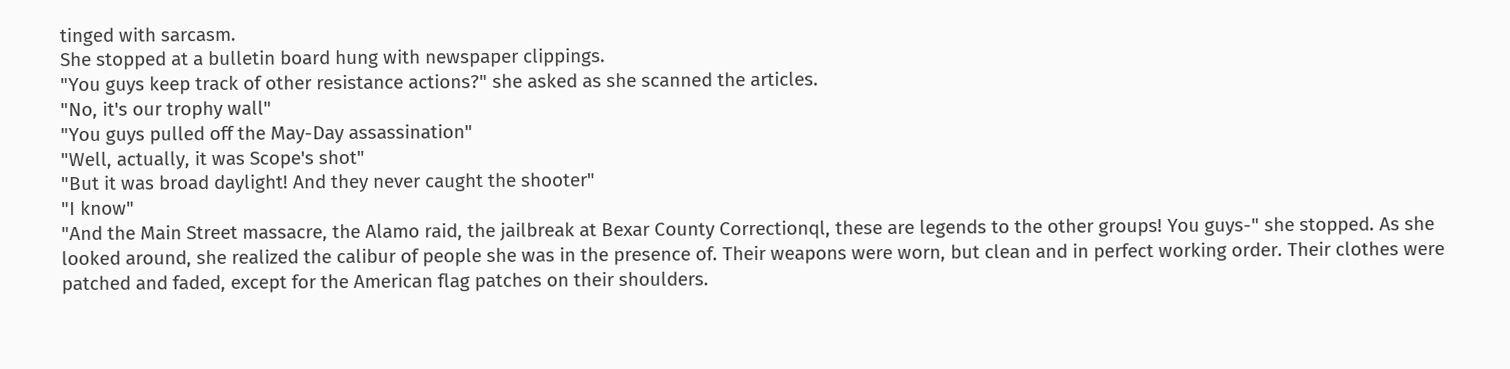tinged with sarcasm.
She stopped at a bulletin board hung with newspaper clippings.
"You guys keep track of other resistance actions?" she asked as she scanned the articles.
"No, it's our trophy wall"
"You guys pulled off the May-Day assassination"
"Well, actually, it was Scope's shot"
"But it was broad daylight! And they never caught the shooter"
"I know"
"And the Main Street massacre, the Alamo raid, the jailbreak at Bexar County Correctionql, these are legends to the other groups! You guys-" she stopped. As she looked around, she realized the calibur of people she was in the presence of. Their weapons were worn, but clean and in perfect working order. Their clothes were patched and faded, except for the American flag patches on their shoulders.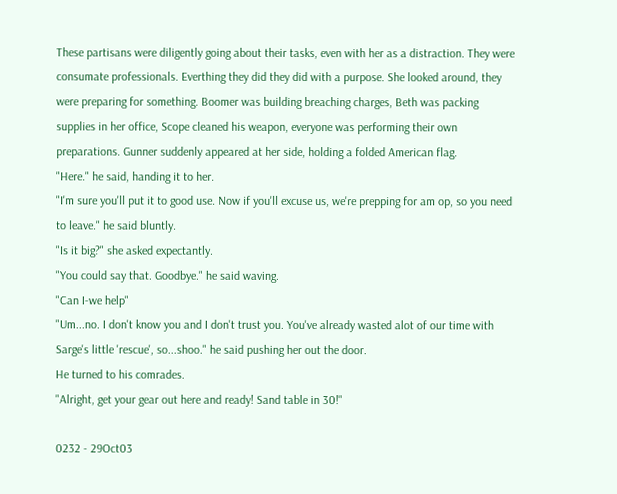These partisans were diligently going about their tasks, even with her as a distraction. They were consumate professionals. Everthing they did they did with a purpose. She looked around, they were preparing for something. Boomer was building breaching charges, Beth was packing supplies in her office, Scope cleaned his weapon, everyone was performing their own preparations. Gunner suddenly appeared at her side, holding a folded American flag.
"Here." he said, handing it to her.
"I'm sure you'll put it to good use. Now if you'll excuse us, we're prepping for am op, so you need to leave." he said bluntly.
"Is it big?" she asked expectantly.
"You could say that. Goodbye." he said waving.
"Can I-we help"
"Um...no. I don't know you and I don't trust you. You've already wasted alot of our time with Sarge's little 'rescue', so...shoo." he said pushing her out the door.
He turned to his comrades.
"Alright, get your gear out here and ready! Sand table in 30!"

0232 - 29Oct03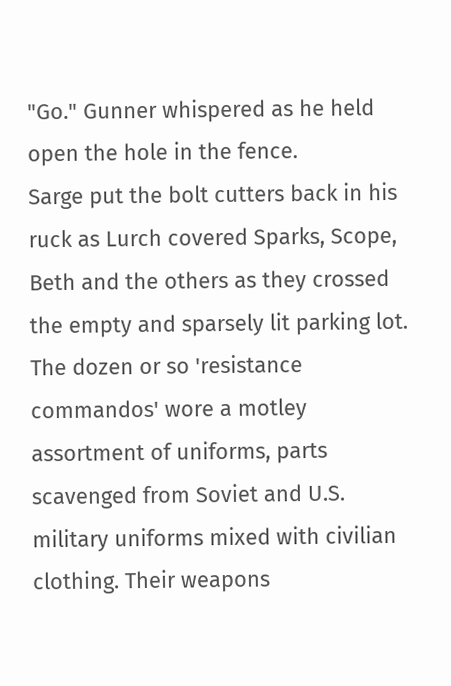"Go." Gunner whispered as he held open the hole in the fence.
Sarge put the bolt cutters back in his ruck as Lurch covered Sparks, Scope, Beth and the others as they crossed the empty and sparsely lit parking lot. The dozen or so 'resistance commandos' wore a motley assortment of uniforms, parts scavenged from Soviet and U.S. military uniforms mixed with civilian clothing. Their weapons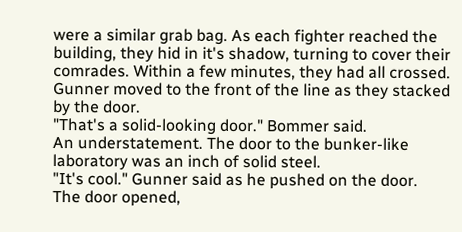were a similar grab bag. As each fighter reached the building, they hid in it's shadow, turning to cover their comrades. Within a few minutes, they had all crossed. Gunner moved to the front of the line as they stacked by the door.
"That's a solid-looking door." Bommer said.
An understatement. The door to the bunker-like laboratory was an inch of solid steel.
"It's cool." Gunner said as he pushed on the door.
The door opened,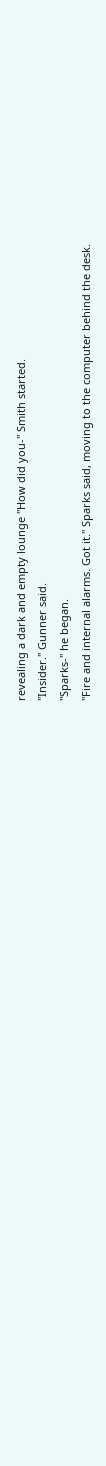revealing a dark and empty lounge "How did you-" Smith started.
"Insider." Gunner said.
"Sparks-" he began.
"Fire and internal alarms. Got it." Sparks said, moving to the computer behind the desk.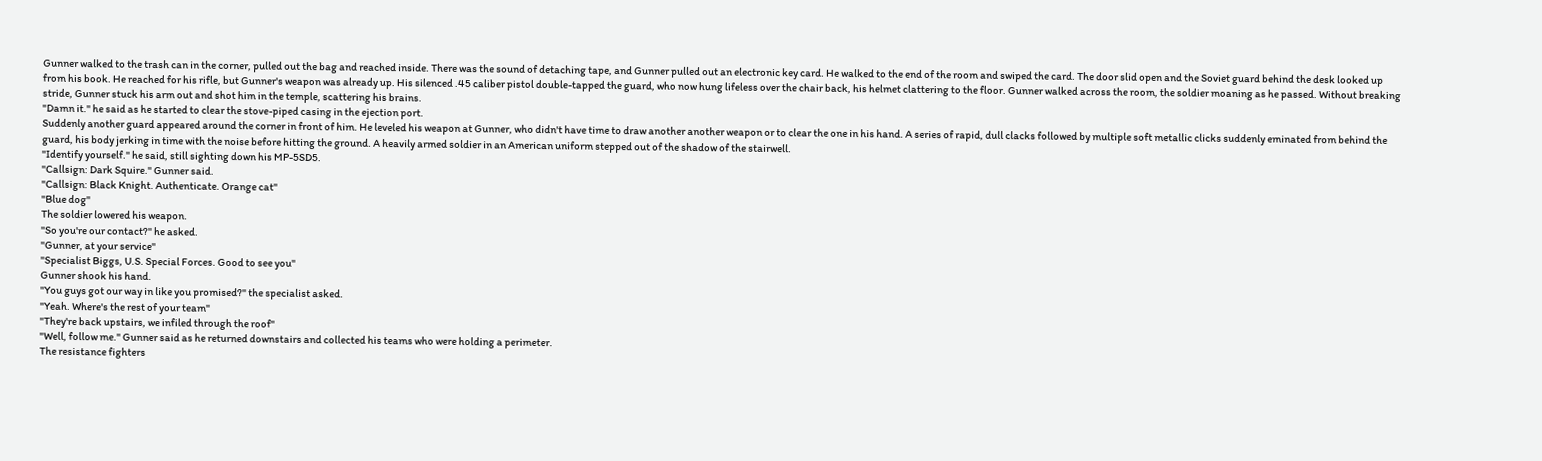Gunner walked to the trash can in the corner, pulled out the bag and reached inside. There was the sound of detaching tape, and Gunner pulled out an electronic key card. He walked to the end of the room and swiped the card. The door slid open and the Soviet guard behind the desk looked up from his book. He reached for his rifle, but Gunner's weapon was already up. His silenced .45 caliber pistol double-tapped the guard, who now hung lifeless over the chair back, his helmet clattering to the floor. Gunner walked across the room, the soldier moaning as he passed. Without breaking stride, Gunner stuck his arm out and shot him in the temple, scattering his brains.
"Damn it." he said as he started to clear the stove-piped casing in the ejection port.
Suddenly another guard appeared around the corner in front of him. He leveled his weapon at Gunner, who didn't have time to draw another another weapon or to clear the one in his hand. A series of rapid, dull clacks followed by multiple soft metallic clicks suddenly eminated from behind the guard, his body jerking in time with the noise before hitting the ground. A heavily armed soldier in an American uniform stepped out of the shadow of the stairwell.
"Identify yourself." he said, still sighting down his MP-5SD5.
"Callsign: Dark Squire." Gunner said.
"Callsign: Black Knight. Authenticate. Orange cat"
"Blue dog"
The soldier lowered his weapon.
"So you're our contact?" he asked.
"Gunner, at your service"
"Specialist Biggs, U.S. Special Forces. Good to see you"
Gunner shook his hand.
"You guys got our way in like you promised?" the specialist asked.
"Yeah. Where's the rest of your team"
"They're back upstairs, we infiled through the roof"
"Well, follow me." Gunner said as he returned downstairs and collected his teams who were holding a perimeter.
The resistance fighters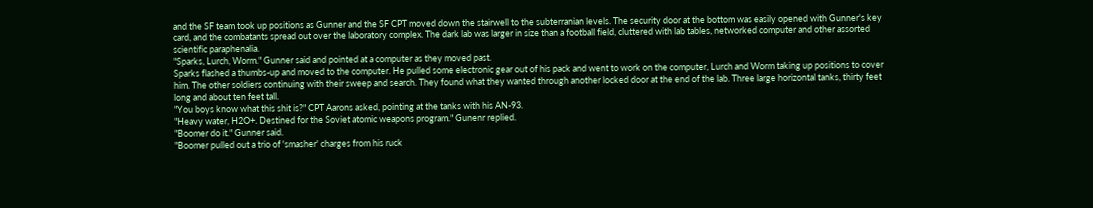and the SF team took up positions as Gunner and the SF CPT moved down the stairwell to the subterranian levels. The security door at the bottom was easily opened with Gunner's key card, and the combatants spread out over the laboratory complex. The dark lab was larger in size than a football field, cluttered with lab tables, networked computer and other assorted scientific paraphenalia.
"Sparks, Lurch, Worm." Gunner said and pointed at a computer as they moved past.
Sparks flashed a thumbs-up and moved to the computer. He pulled some electronic gear out of his pack and went to work on the computer, Lurch and Worm taking up positions to cover him. The other soldiers continuing with their sweep and search. They found what they wanted through another locked door at the end of the lab. Three large horizontal tanks, thirty feet long and about ten feet tall.
"You boys know what this shit is?" CPT Aarons asked, pointing at the tanks with his AN-93.
"Heavy water, H2O+. Destined for the Soviet atomic weapons program." Gunenr replied.
"Boomer do it." Gunner said.
"Boomer pulled out a trio of 'smasher' charges from his ruck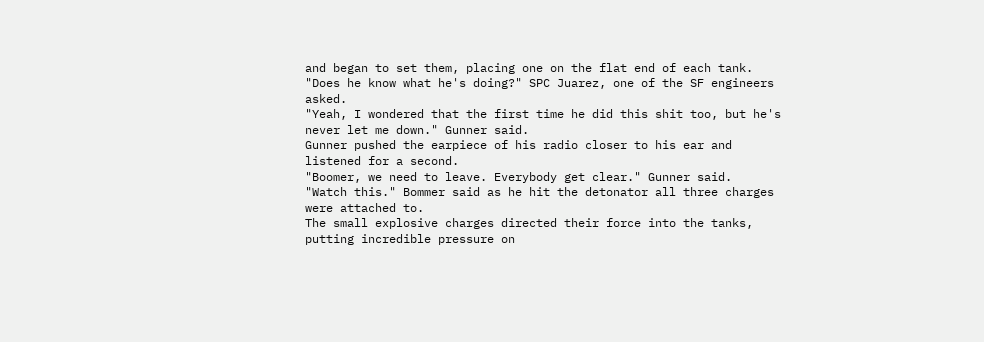and began to set them, placing one on the flat end of each tank.
"Does he know what he's doing?" SPC Juarez, one of the SF engineers asked.
"Yeah, I wondered that the first time he did this shit too, but he's never let me down." Gunner said.
Gunner pushed the earpiece of his radio closer to his ear and listened for a second.
"Boomer, we need to leave. Everybody get clear." Gunner said.
"Watch this." Bommer said as he hit the detonator all three charges were attached to.
The small explosive charges directed their force into the tanks, putting incredible pressure on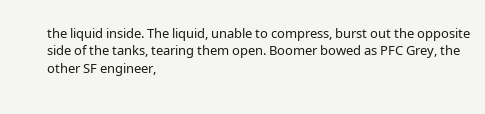the liquid inside. The liquid, unable to compress, burst out the opposite side of the tanks, tearing them open. Boomer bowed as PFC Grey, the other SF engineer,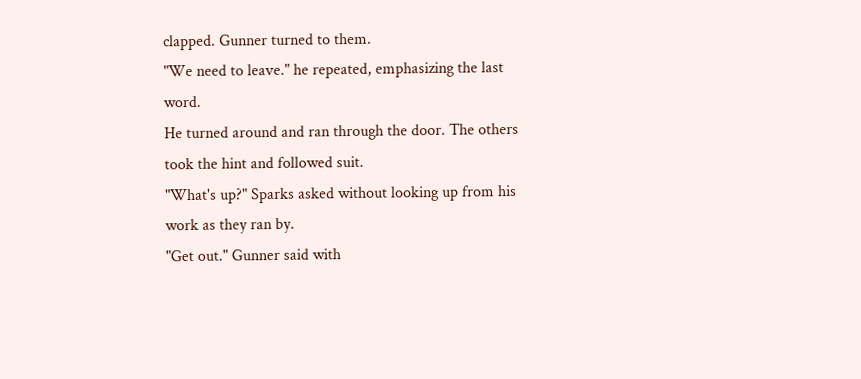clapped. Gunner turned to them.
"We need to leave." he repeated, emphasizing the last word.
He turned around and ran through the door. The others took the hint and followed suit.
"What's up?" Sparks asked without looking up from his work as they ran by.
"Get out." Gunner said with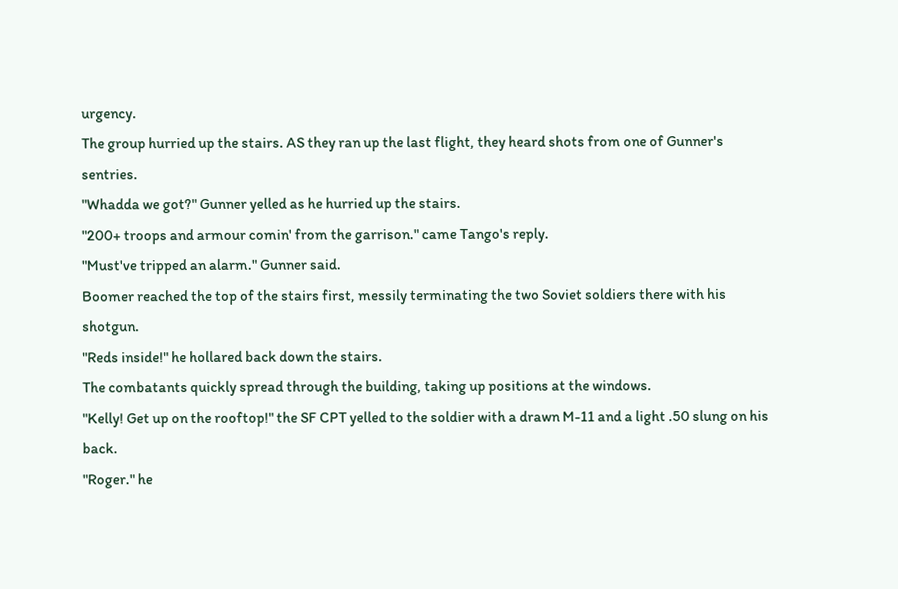urgency.
The group hurried up the stairs. AS they ran up the last flight, they heard shots from one of Gunner's sentries.
"Whadda we got?" Gunner yelled as he hurried up the stairs.
"200+ troops and armour comin' from the garrison." came Tango's reply.
"Must've tripped an alarm." Gunner said.
Boomer reached the top of the stairs first, messily terminating the two Soviet soldiers there with his shotgun.
"Reds inside!" he hollared back down the stairs.
The combatants quickly spread through the building, taking up positions at the windows.
"Kelly! Get up on the rooftop!" the SF CPT yelled to the soldier with a drawn M-11 and a light .50 slung on his back.
"Roger." he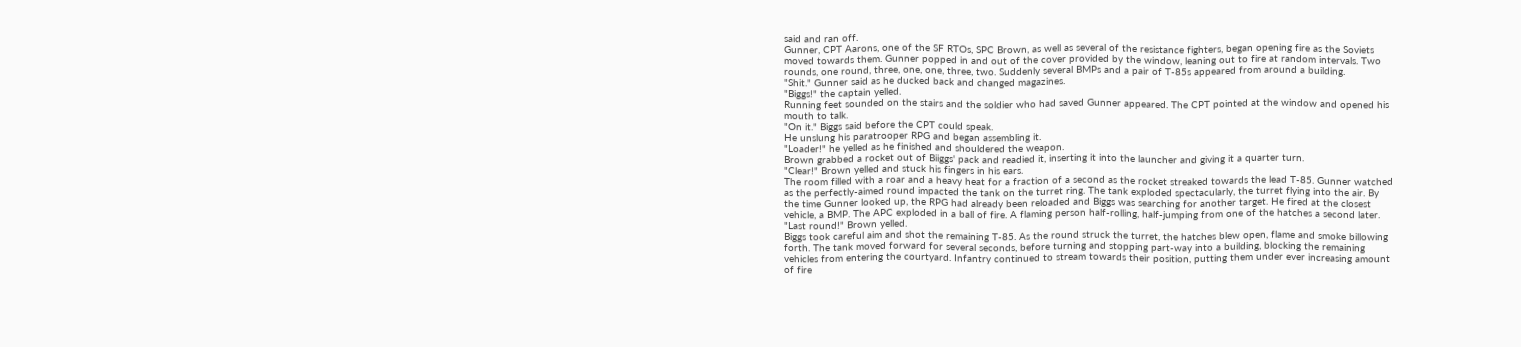said and ran off.
Gunner, CPT Aarons, one of the SF RTOs, SPC Brown, as well as several of the resistance fighters, began opening fire as the Soviets moved towards them. Gunner popped in and out of the cover provided by the window, leaning out to fire at random intervals. Two rounds, one round, three, one, one, three, two. Suddenly several BMPs and a pair of T-85s appeared from around a building.
"Shit." Gunner said as he ducked back and changed magazines.
"Biggs!" the captain yelled.
Running feet sounded on the stairs and the soldier who had saved Gunner appeared. The CPT pointed at the window and opened his mouth to talk.
"On it." Biggs said before the CPT could speak.
He unslung his paratrooper RPG and began assembling it.
"Loader!" he yelled as he finished and shouldered the weapon.
Brown grabbed a rocket out of Biiggs' pack and readied it, inserting it into the launcher and giving it a quarter turn.
"Clear!" Brown yelled and stuck his fingers in his ears.
The room filled with a roar and a heavy heat for a fraction of a second as the rocket streaked towards the lead T-85. Gunner watched as the perfectly-aimed round impacted the tank on the turret ring. The tank exploded spectacularly, the turret flying into the air. By the time Gunner looked up, the RPG had already been reloaded and Biggs was searching for another target. He fired at the closest vehicle, a BMP. The APC exploded in a ball of fire. A flaming person half-rolling, half-jumping from one of the hatches a second later.
"Last round!" Brown yelled.
Biggs took careful aim and shot the remaining T-85. As the round struck the turret, the hatches blew open, flame and smoke billowing forth. The tank moved forward for several seconds, before turning and stopping part-way into a building, blocking the remaining vehicles from entering the courtyard. Infantry continued to stream towards their position, putting them under ever increasing amount of fire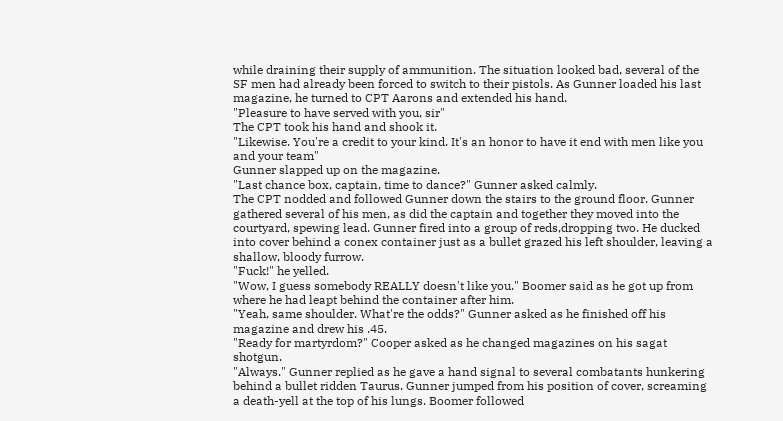while draining their supply of ammunition. The situation looked bad, several of the SF men had already been forced to switch to their pistols. As Gunner loaded his last magazine, he turned to CPT Aarons and extended his hand.
"Pleasure to have served with you, sir"
The CPT took his hand and shook it.
"Likewise. You're a credit to your kind. It's an honor to have it end with men like you and your team"
Gunner slapped up on the magazine.
"Last chance box, captain, time to dance?" Gunner asked calmly.
The CPT nodded and followed Gunner down the stairs to the ground floor. Gunner gathered several of his men, as did the captain and together they moved into the courtyard, spewing lead. Gunner fired into a group of reds,dropping two. He ducked into cover behind a conex container just as a bullet grazed his left shoulder, leaving a shallow, bloody furrow.
"Fuck!" he yelled.
"Wow, I guess somebody REALLY doesn't like you." Boomer said as he got up from where he had leapt behind the container after him.
"Yeah, same shoulder. What're the odds?" Gunner asked as he finished off his magazine and drew his .45.
"Ready for martyrdom?" Cooper asked as he changed magazines on his sagat shotgun.
"Always." Gunner replied as he gave a hand signal to several combatants hunkering behind a bullet ridden Taurus. Gunner jumped from his position of cover, screaming a death-yell at the top of his lungs. Boomer followed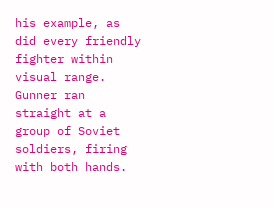his example, as did every friendly fighter within visual range. Gunner ran straight at a group of Soviet soldiers, firing with both hands.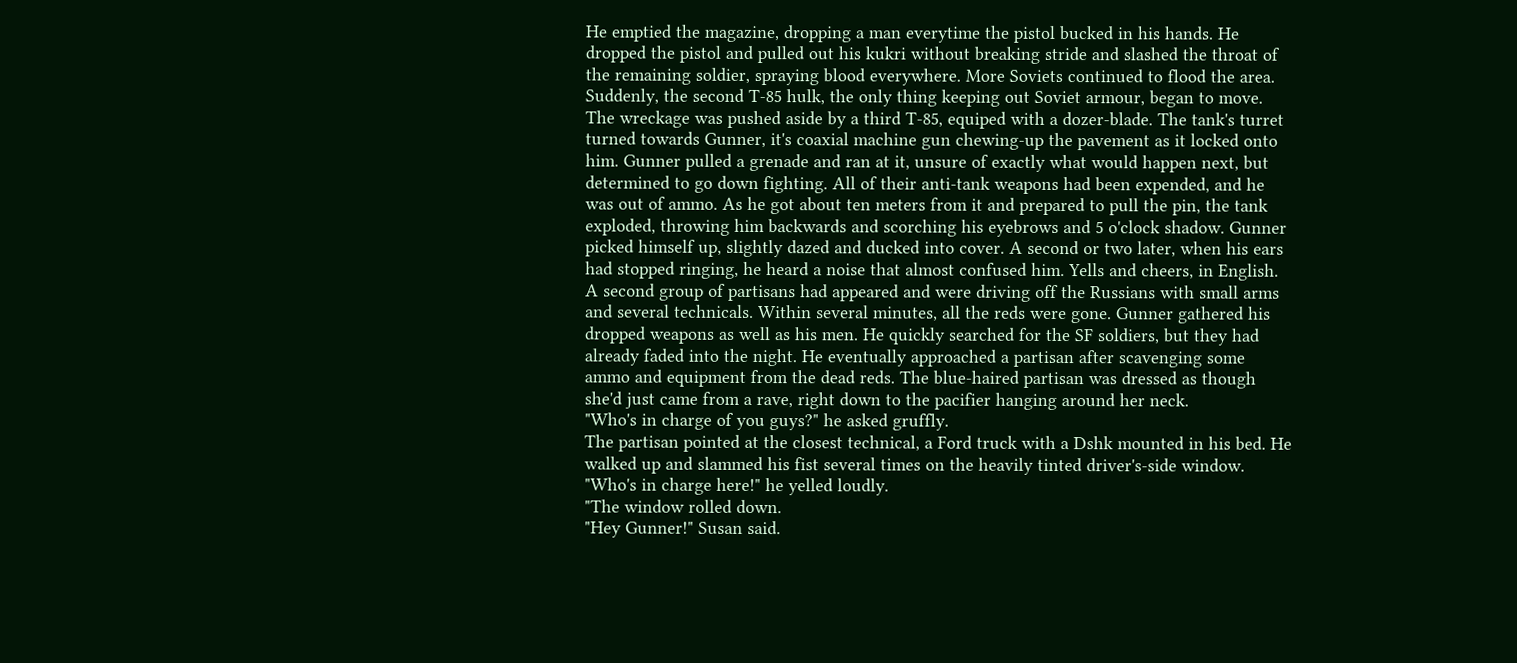He emptied the magazine, dropping a man everytime the pistol bucked in his hands. He dropped the pistol and pulled out his kukri without breaking stride and slashed the throat of the remaining soldier, spraying blood everywhere. More Soviets continued to flood the area. Suddenly, the second T-85 hulk, the only thing keeping out Soviet armour, began to move. The wreckage was pushed aside by a third T-85, equiped with a dozer-blade. The tank's turret turned towards Gunner, it's coaxial machine gun chewing-up the pavement as it locked onto him. Gunner pulled a grenade and ran at it, unsure of exactly what would happen next, but determined to go down fighting. All of their anti-tank weapons had been expended, and he was out of ammo. As he got about ten meters from it and prepared to pull the pin, the tank exploded, throwing him backwards and scorching his eyebrows and 5 o'clock shadow. Gunner picked himself up, slightly dazed and ducked into cover. A second or two later, when his ears had stopped ringing, he heard a noise that almost confused him. Yells and cheers, in English. A second group of partisans had appeared and were driving off the Russians with small arms and several technicals. Within several minutes, all the reds were gone. Gunner gathered his dropped weapons as well as his men. He quickly searched for the SF soldiers, but they had already faded into the night. He eventually approached a partisan after scavenging some ammo and equipment from the dead reds. The blue-haired partisan was dressed as though she'd just came from a rave, right down to the pacifier hanging around her neck.
"Who's in charge of you guys?" he asked gruffly.
The partisan pointed at the closest technical, a Ford truck with a Dshk mounted in his bed. He walked up and slammed his fist several times on the heavily tinted driver's-side window.
"Who's in charge here!" he yelled loudly.
"The window rolled down.
"Hey Gunner!" Susan said.